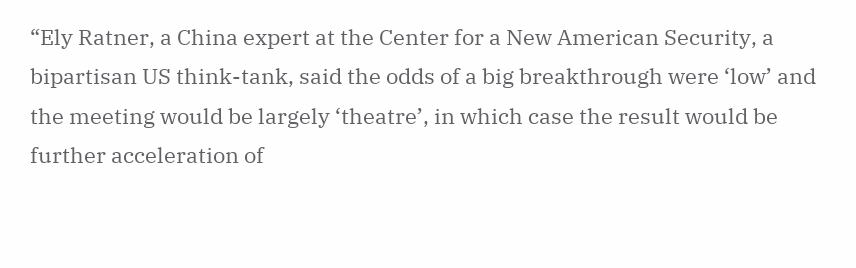“Ely Ratner, a China expert at the Center for a New American Security, a bipartisan US think-tank, said the odds of a big breakthrough were ‘low’ and the meeting would be largely ‘theatre’, in which case the result would be further acceleration of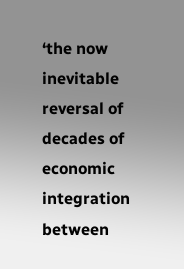‘the now inevitable reversal of decades of economic integration between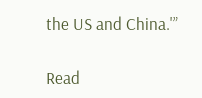the US and China.'”

Read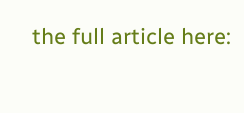the full article here: